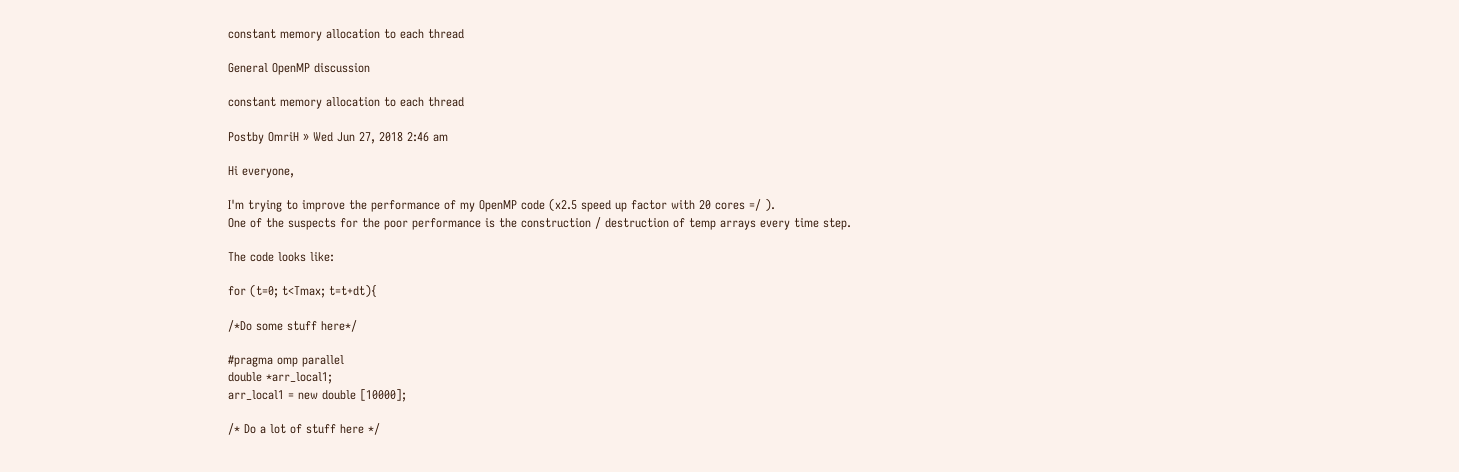constant memory allocation to each thread

General OpenMP discussion

constant memory allocation to each thread

Postby OmriH » Wed Jun 27, 2018 2:46 am

Hi everyone,

I'm trying to improve the performance of my OpenMP code (x2.5 speed up factor with 20 cores =/ ).
One of the suspects for the poor performance is the construction / destruction of temp arrays every time step.

The code looks like:

for (t=0; t<Tmax; t=t+dt){

/*Do some stuff here*/

#pragma omp parallel
double *arr_local1;
arr_local1 = new double [10000];

/* Do a lot of stuff here */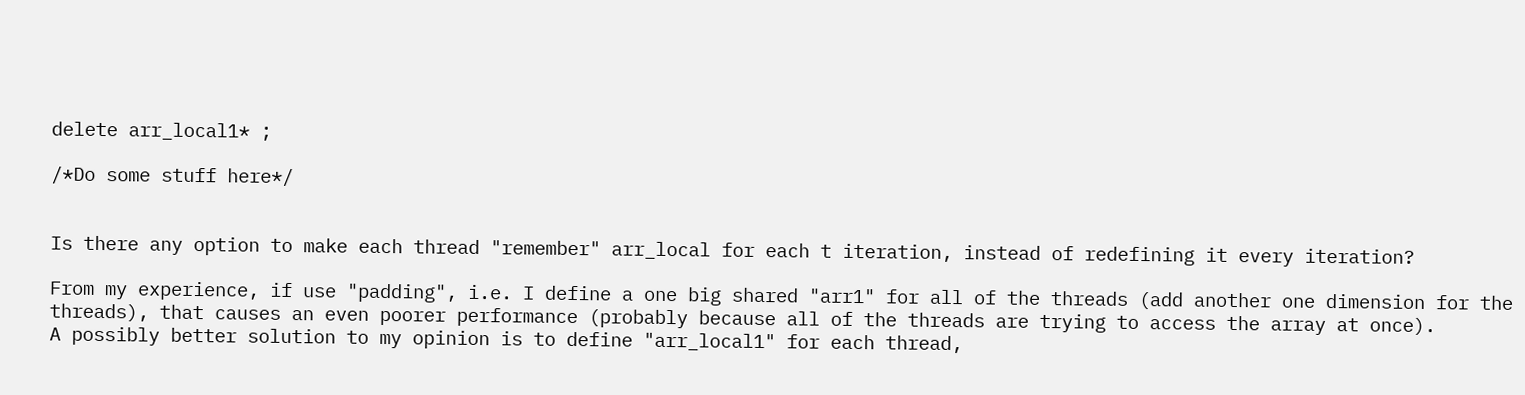delete arr_local1* ;

/*Do some stuff here*/


Is there any option to make each thread "remember" arr_local for each t iteration, instead of redefining it every iteration?

From my experience, if use "padding", i.e. I define a one big shared "arr1" for all of the threads (add another one dimension for the threads), that causes an even poorer performance (probably because all of the threads are trying to access the array at once).
A possibly better solution to my opinion is to define "arr_local1" for each thread,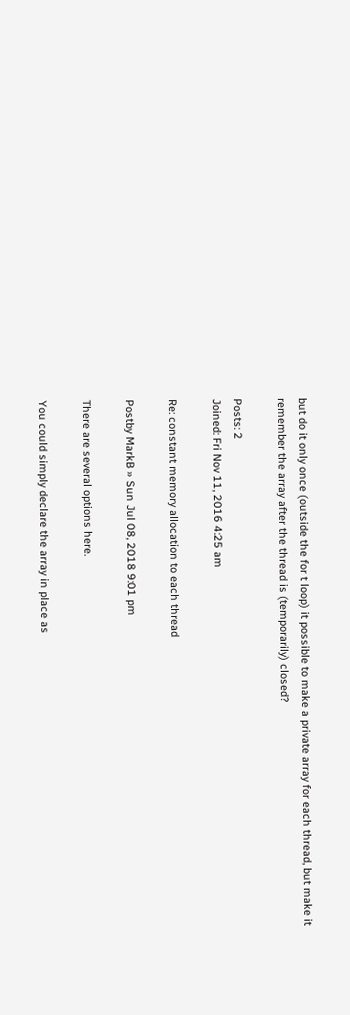but do it only once (outside the for t loop) it possible to make a private array for each thread, but make it remember the array after the thread is (temporarily) closed?

Posts: 2
Joined: Fri Nov 11, 2016 4:25 am

Re: constant memory allocation to each thread

Postby MarkB » Sun Jul 08, 2018 9:01 pm

There are several options here.

You could simply declare the array in place as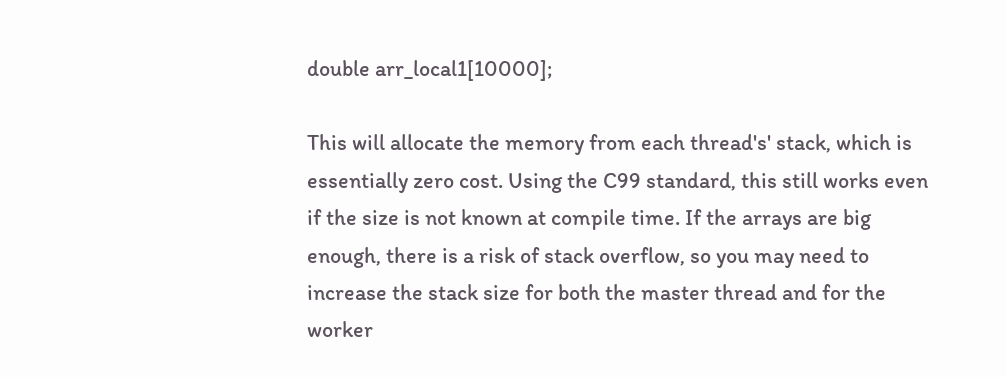double arr_local1[10000];

This will allocate the memory from each thread's' stack, which is essentially zero cost. Using the C99 standard, this still works even if the size is not known at compile time. If the arrays are big enough, there is a risk of stack overflow, so you may need to increase the stack size for both the master thread and for the worker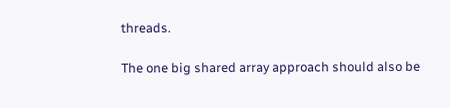threads.

The one big shared array approach should also be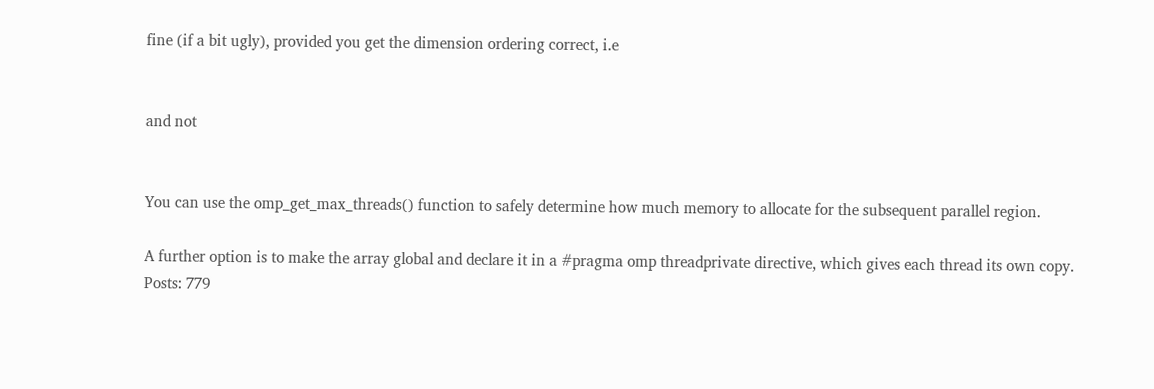fine (if a bit ugly), provided you get the dimension ordering correct, i.e


and not


You can use the omp_get_max_threads() function to safely determine how much memory to allocate for the subsequent parallel region.

A further option is to make the array global and declare it in a #pragma omp threadprivate directive, which gives each thread its own copy.
Posts: 779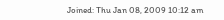Joined: Thu Jan 08, 2009 10:12 am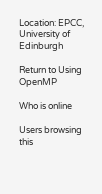Location: EPCC, University of Edinburgh

Return to Using OpenMP

Who is online

Users browsing this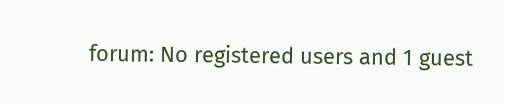forum: No registered users and 1 guest